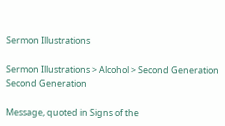Sermon Illustrations

Sermon Illustrations > Alcohol > Second Generation
Second Generation

Message, quoted in Signs of the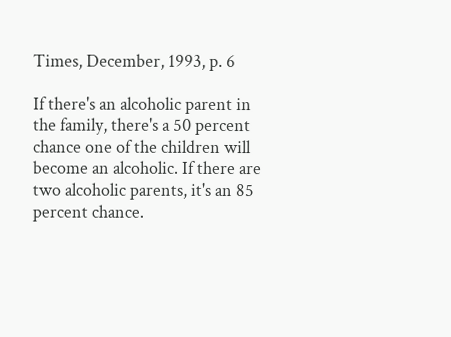Times, December, 1993, p. 6

If there's an alcoholic parent in the family, there's a 50 percent chance one of the children will become an alcoholic. If there are two alcoholic parents, it's an 85 percent chance.